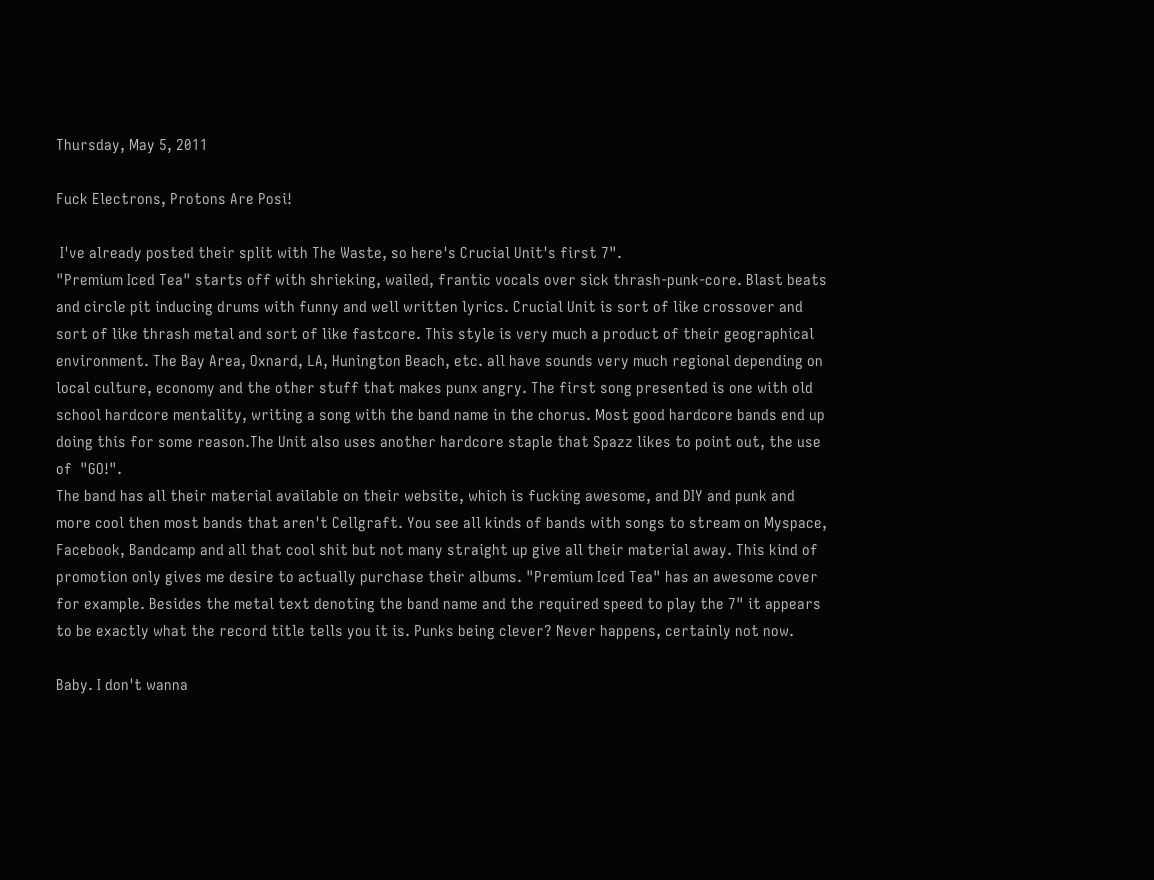Thursday, May 5, 2011

Fuck Electrons, Protons Are Posi!

 I've already posted their split with The Waste, so here's Crucial Unit's first 7".
"Premium Iced Tea" starts off with shrieking, wailed, frantic vocals over sick thrash-punk-core. Blast beats and circle pit inducing drums with funny and well written lyrics. Crucial Unit is sort of like crossover and sort of like thrash metal and sort of like fastcore. This style is very much a product of their geographical environment. The Bay Area, Oxnard, LA, Hunington Beach, etc. all have sounds very much regional depending on local culture, economy and the other stuff that makes punx angry. The first song presented is one with old school hardcore mentality, writing a song with the band name in the chorus. Most good hardcore bands end up doing this for some reason.The Unit also uses another hardcore staple that Spazz likes to point out, the use of  "GO!".
The band has all their material available on their website, which is fucking awesome, and DIY and punk and more cool then most bands that aren't Cellgraft. You see all kinds of bands with songs to stream on Myspace, Facebook, Bandcamp and all that cool shit but not many straight up give all their material away. This kind of promotion only gives me desire to actually purchase their albums. "Premium Iced Tea" has an awesome cover for example. Besides the metal text denoting the band name and the required speed to play the 7" it appears to be exactly what the record title tells you it is. Punks being clever? Never happens, certainly not now.

Baby. I don't wanna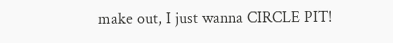make out, I just wanna CIRCLE PIT!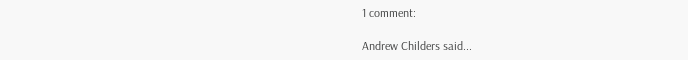1 comment:

Andrew Childers said...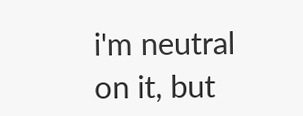i'm neutral on it, but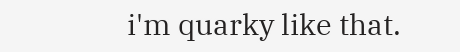i'm quarky like that.